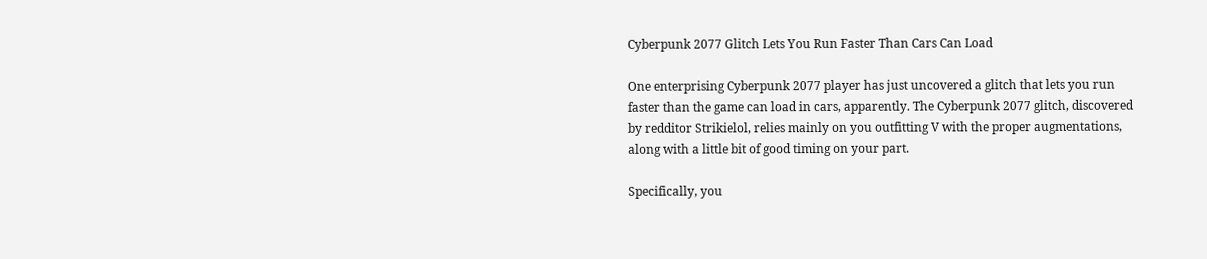Cyberpunk 2077 Glitch Lets You Run Faster Than Cars Can Load

One enterprising Cyberpunk 2077 player has just uncovered a glitch that lets you run faster than the game can load in cars, apparently. The Cyberpunk 2077 glitch, discovered by redditor Strikielol, relies mainly on you outfitting V with the proper augmentations, along with a little bit of good timing on your part.

Specifically, you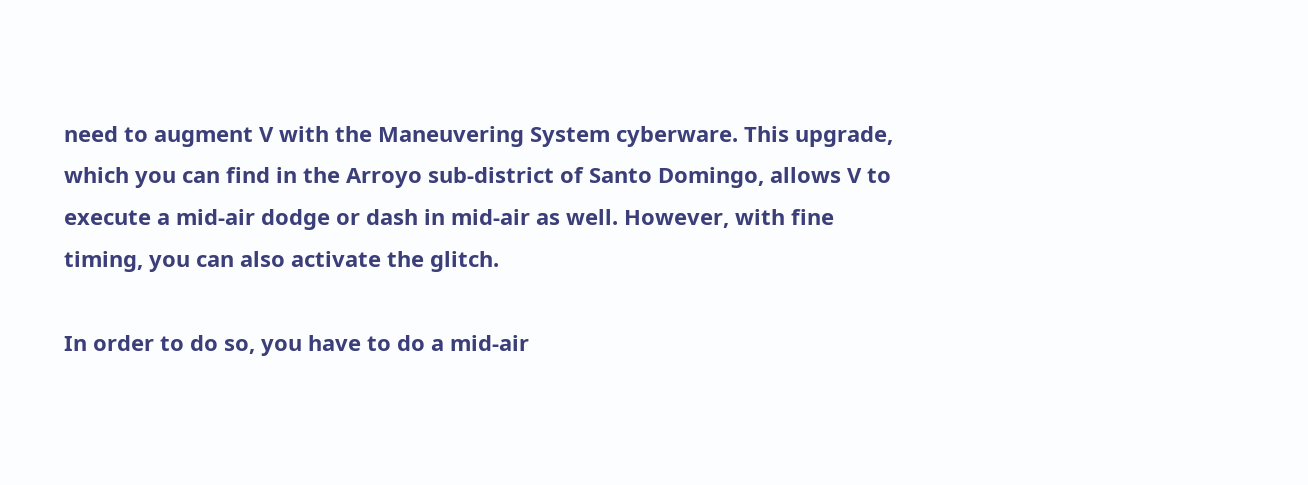need to augment V with the Maneuvering System cyberware. This upgrade, which you can find in the Arroyo sub-district of Santo Domingo, allows V to execute a mid-air dodge or dash in mid-air as well. However, with fine timing, you can also activate the glitch.

In order to do so, you have to do a mid-air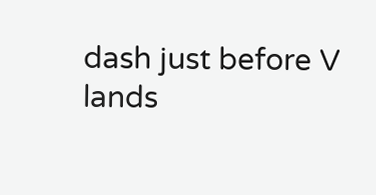dash just before V lands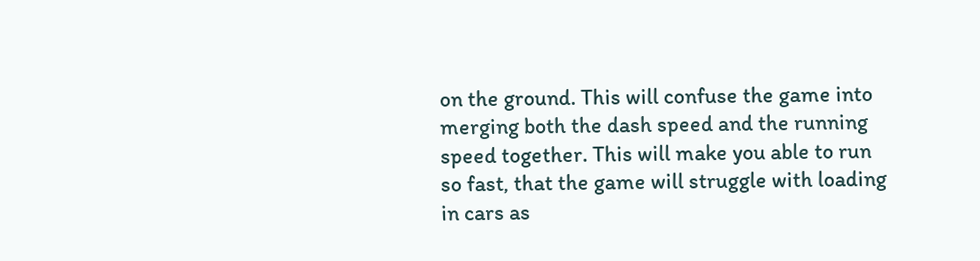on the ground. This will confuse the game into merging both the dash speed and the running speed together. This will make you able to run so fast, that the game will struggle with loading in cars as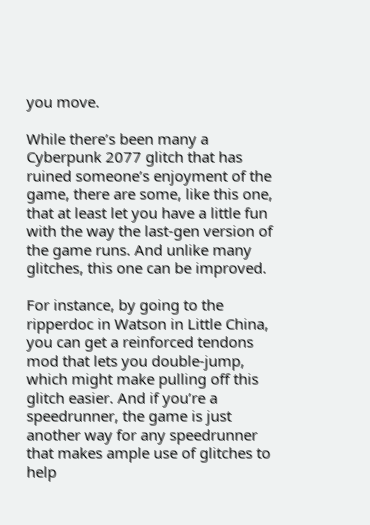you move.

While there’s been many a Cyberpunk 2077 glitch that has ruined someone’s enjoyment of the game, there are some, like this one, that at least let you have a little fun with the way the last-gen version of the game runs. And unlike many glitches, this one can be improved.

For instance, by going to the ripperdoc in Watson in Little China, you can get a reinforced tendons mod that lets you double-jump, which might make pulling off this glitch easier. And if you’re a speedrunner, the game is just another way for any speedrunner that makes ample use of glitches to help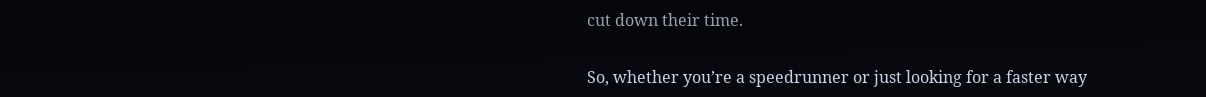cut down their time.

So, whether you’re a speedrunner or just looking for a faster way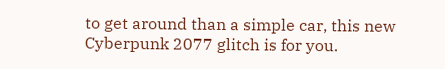to get around than a simple car, this new Cyberpunk 2077 glitch is for you.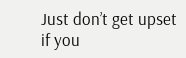Just don’t get upset if you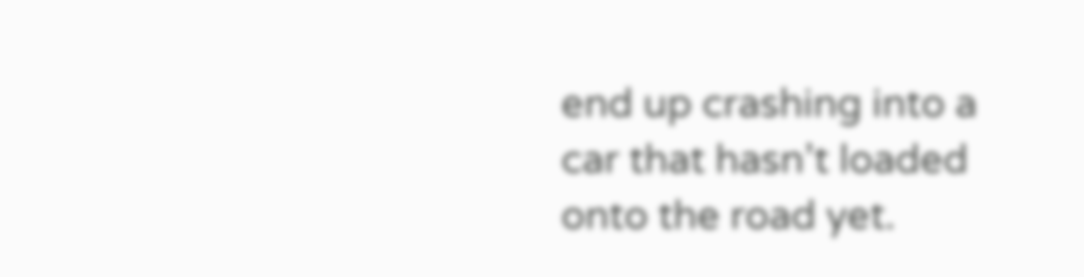end up crashing into a car that hasn’t loaded onto the road yet.